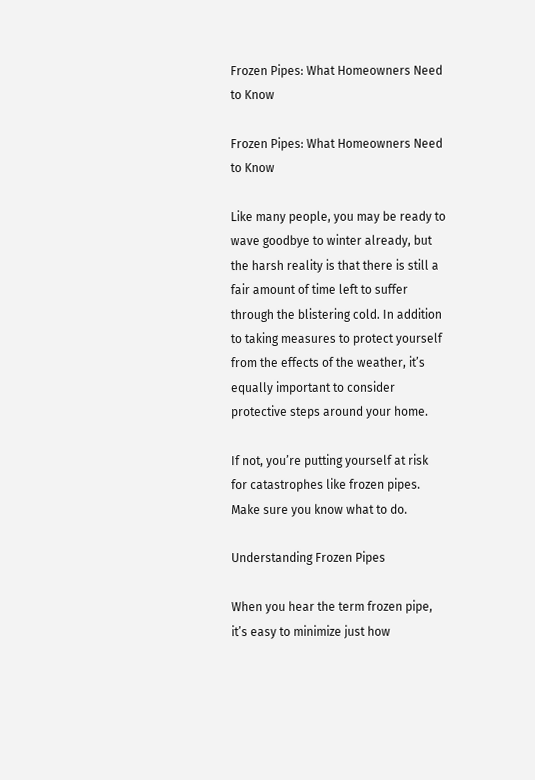Frozen Pipes: What Homeowners Need to Know

Frozen Pipes: What Homeowners Need to Know

Like many people, you may be ready to wave goodbye to winter already, but the harsh reality is that there is still a fair amount of time left to suffer through the blistering cold. In addition to taking measures to protect yourself from the effects of the weather, it’s equally important to consider protective steps around your home.

If not, you’re putting yourself at risk for catastrophes like frozen pipes. Make sure you know what to do.

Understanding Frozen Pipes

When you hear the term frozen pipe, it’s easy to minimize just how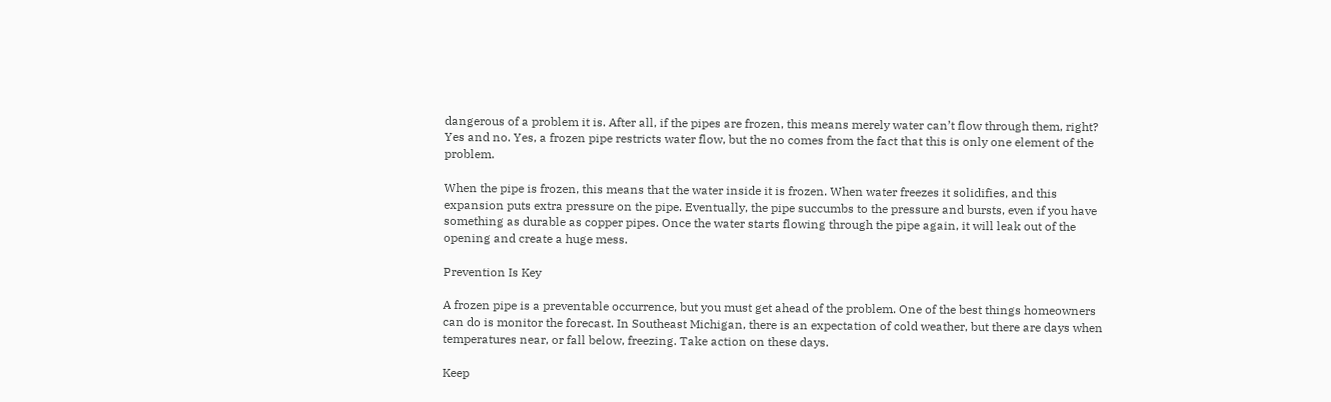dangerous of a problem it is. After all, if the pipes are frozen, this means merely water can’t flow through them, right? Yes and no. Yes, a frozen pipe restricts water flow, but the no comes from the fact that this is only one element of the problem.

When the pipe is frozen, this means that the water inside it is frozen. When water freezes it solidifies, and this expansion puts extra pressure on the pipe. Eventually, the pipe succumbs to the pressure and bursts, even if you have something as durable as copper pipes. Once the water starts flowing through the pipe again, it will leak out of the opening and create a huge mess.

Prevention Is Key

A frozen pipe is a preventable occurrence, but you must get ahead of the problem. One of the best things homeowners can do is monitor the forecast. In Southeast Michigan, there is an expectation of cold weather, but there are days when temperatures near, or fall below, freezing. Take action on these days.

Keep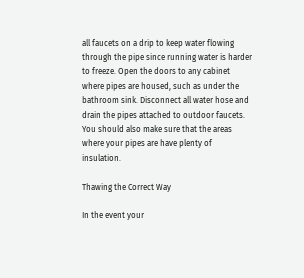all faucets on a drip to keep water flowing through the pipe since running water is harder to freeze. Open the doors to any cabinet where pipes are housed, such as under the bathroom sink. Disconnect all water hose and drain the pipes attached to outdoor faucets. You should also make sure that the areas where your pipes are have plenty of insulation.

Thawing the Correct Way

In the event your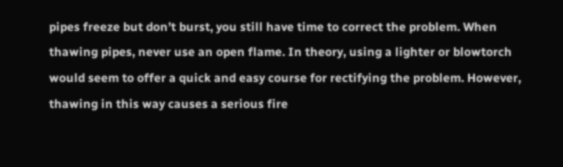pipes freeze but don’t burst, you still have time to correct the problem. When thawing pipes, never use an open flame. In theory, using a lighter or blowtorch would seem to offer a quick and easy course for rectifying the problem. However, thawing in this way causes a serious fire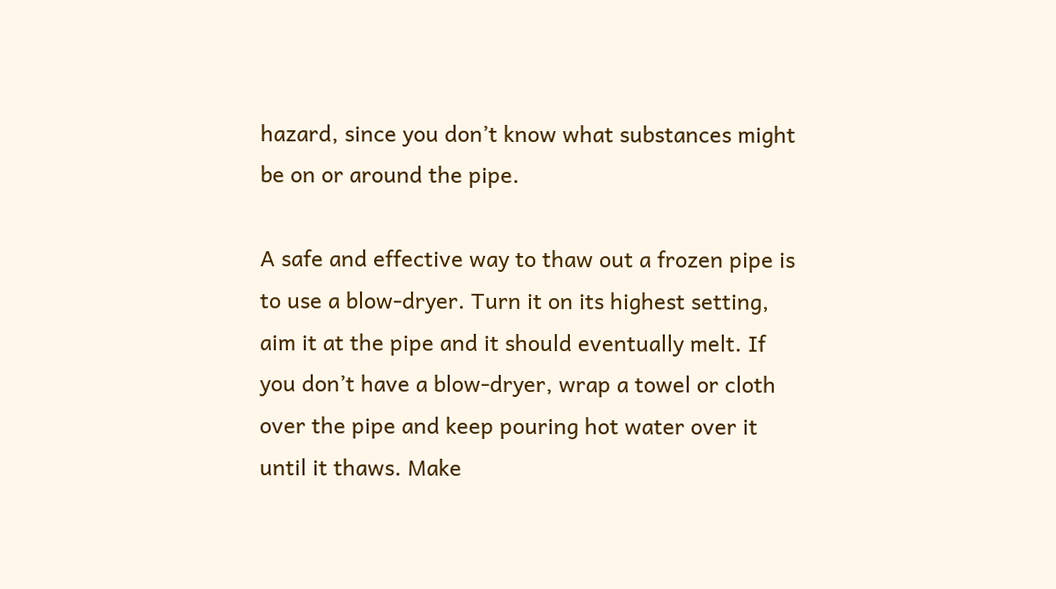hazard, since you don’t know what substances might be on or around the pipe.

A safe and effective way to thaw out a frozen pipe is to use a blow-dryer. Turn it on its highest setting, aim it at the pipe and it should eventually melt. If you don’t have a blow-dryer, wrap a towel or cloth over the pipe and keep pouring hot water over it until it thaws. Make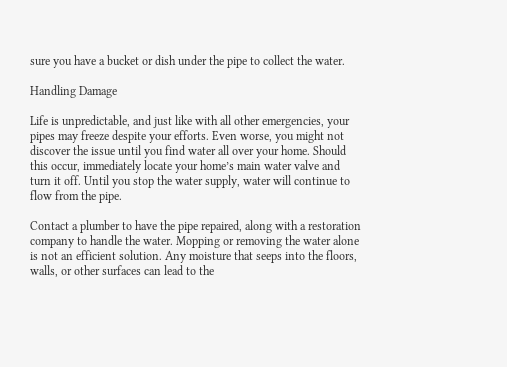sure you have a bucket or dish under the pipe to collect the water.

Handling Damage

Life is unpredictable, and just like with all other emergencies, your pipes may freeze despite your efforts. Even worse, you might not discover the issue until you find water all over your home. Should this occur, immediately locate your home’s main water valve and turn it off. Until you stop the water supply, water will continue to flow from the pipe.

Contact a plumber to have the pipe repaired, along with a restoration company to handle the water. Mopping or removing the water alone is not an efficient solution. Any moisture that seeps into the floors, walls, or other surfaces can lead to the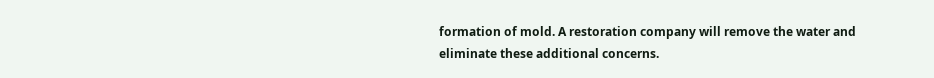formation of mold. A restoration company will remove the water and eliminate these additional concerns.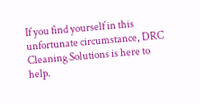If you find yourself in this unfortunate circumstance, DRC Cleaning Solutions is here to help.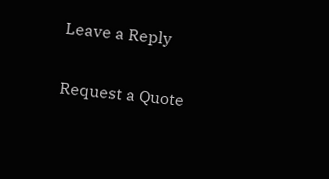Leave a Reply

Request a Quote